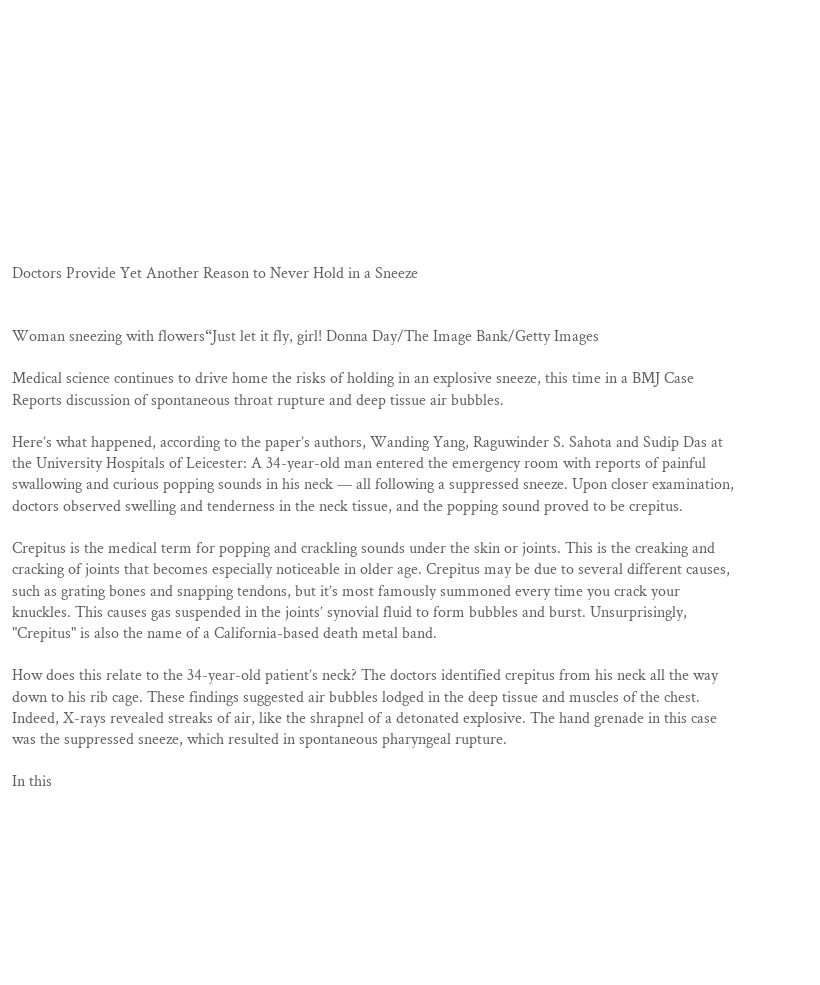Doctors Provide Yet Another Reason to Never Hold in a Sneeze


Woman sneezing with flowers“Just let it fly, girl! Donna Day/The Image Bank/Getty Images

Medical science continues to drive home the risks of holding in an explosive sneeze, this time in a BMJ Case Reports discussion of spontaneous throat rupture and deep tissue air bubbles.

Here’s what happened, according to the paper’s authors, Wanding Yang, Raguwinder S. Sahota and Sudip Das at the University Hospitals of Leicester: A 34-year-old man entered the emergency room with reports of painful swallowing and curious popping sounds in his neck — all following a suppressed sneeze. Upon closer examination, doctors observed swelling and tenderness in the neck tissue, and the popping sound proved to be crepitus.

Crepitus is the medical term for popping and crackling sounds under the skin or joints. This is the creaking and cracking of joints that becomes especially noticeable in older age. Crepitus may be due to several different causes, such as grating bones and snapping tendons, but it’s most famously summoned every time you crack your knuckles. This causes gas suspended in the joints’ synovial fluid to form bubbles and burst. Unsurprisingly, "Crepitus" is also the name of a California-based death metal band.

How does this relate to the 34-year-old patient’s neck? The doctors identified crepitus from his neck all the way down to his rib cage. These findings suggested air bubbles lodged in the deep tissue and muscles of the chest. Indeed, X-rays revealed streaks of air, like the shrapnel of a detonated explosive. The hand grenade in this case was the suppressed sneeze, which resulted in spontaneous pharyngeal rupture.

In this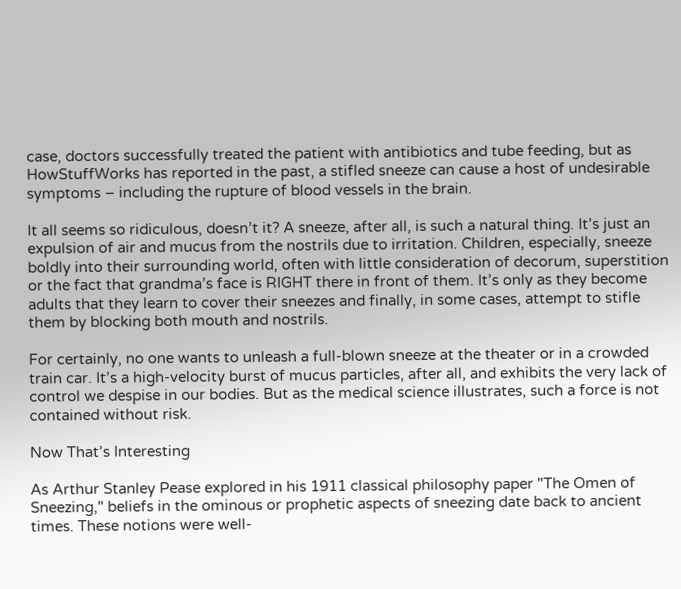case, doctors successfully treated the patient with antibiotics and tube feeding, but as HowStuffWorks has reported in the past, a stifled sneeze can cause a host of undesirable symptoms – including the rupture of blood vessels in the brain.

It all seems so ridiculous, doesn’t it? A sneeze, after all, is such a natural thing. It’s just an expulsion of air and mucus from the nostrils due to irritation. Children, especially, sneeze boldly into their surrounding world, often with little consideration of decorum, superstition or the fact that grandma’s face is RIGHT there in front of them. It’s only as they become adults that they learn to cover their sneezes and finally, in some cases, attempt to stifle them by blocking both mouth and nostrils.

For certainly, no one wants to unleash a full-blown sneeze at the theater or in a crowded train car. It’s a high-velocity burst of mucus particles, after all, and exhibits the very lack of control we despise in our bodies. But as the medical science illustrates, such a force is not contained without risk.

Now That’s Interesting

As Arthur Stanley Pease explored in his 1911 classical philosophy paper "The Omen of Sneezing," beliefs in the ominous or prophetic aspects of sneezing date back to ancient times. These notions were well-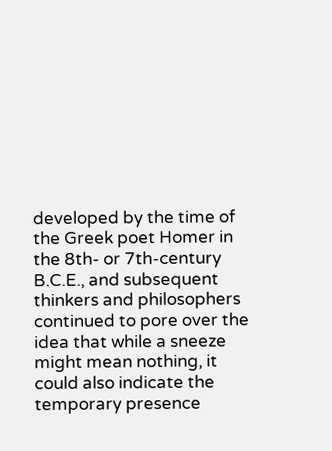developed by the time of the Greek poet Homer in the 8th- or 7th-century B.C.E., and subsequent thinkers and philosophers continued to pore over the idea that while a sneeze might mean nothing, it could also indicate the temporary presence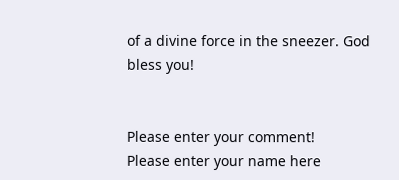of a divine force in the sneezer. God bless you!


Please enter your comment!
Please enter your name here